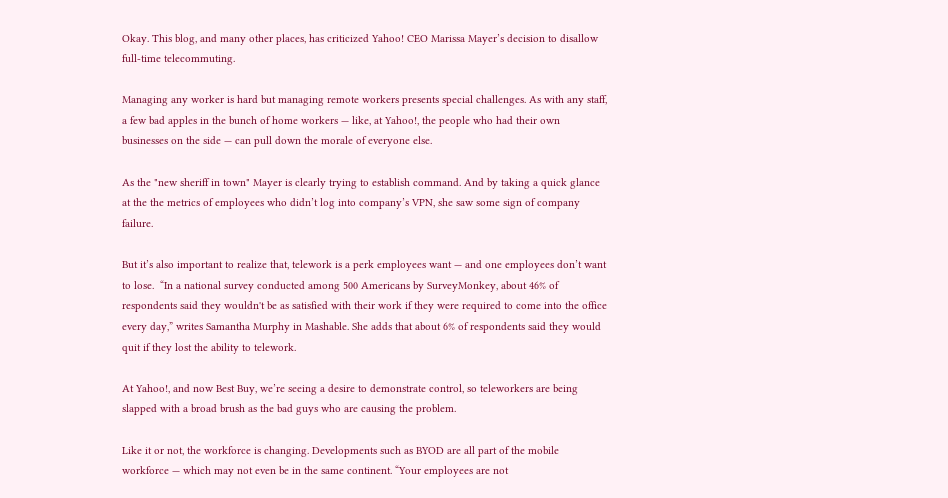Okay. This blog, and many other places, has criticized Yahoo! CEO Marissa Mayer’s decision to disallow full-time telecommuting.

Managing any worker is hard but managing remote workers presents special challenges. As with any staff, a few bad apples in the bunch of home workers — like, at Yahoo!, the people who had their own businesses on the side — can pull down the morale of everyone else.

As the "new sheriff in town" Mayer is clearly trying to establish command. And by taking a quick glance at the the metrics of employees who didn’t log into company’s VPN, she saw some sign of company failure.

But it’s also important to realize that, telework is a perk employees want — and one employees don’t want to lose.  “In a national survey conducted among 500 Americans by SurveyMonkey, about 46% of respondents said they wouldn't be as satisfied with their work if they were required to come into the office every day,” writes Samantha Murphy in Mashable. She adds that about 6% of respondents said they would quit if they lost the ability to telework.

At Yahoo!, and now Best Buy, we’re seeing a desire to demonstrate control, so teleworkers are being slapped with a broad brush as the bad guys who are causing the problem.

Like it or not, the workforce is changing. Developments such as BYOD are all part of the mobile workforce — which may not even be in the same continent. “Your employees are not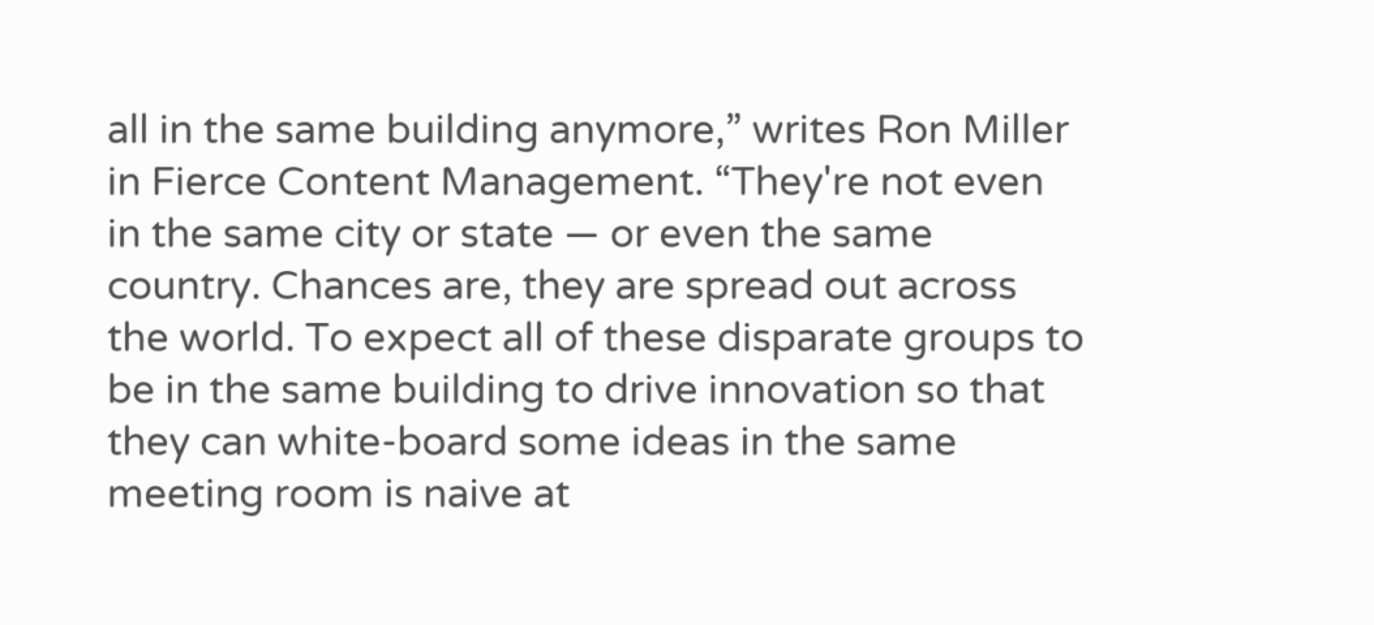all in the same building anymore,” writes Ron Miller in Fierce Content Management. “They're not even in the same city or state — or even the same country. Chances are, they are spread out across the world. To expect all of these disparate groups to be in the same building to drive innovation so that they can white-board some ideas in the same meeting room is naive at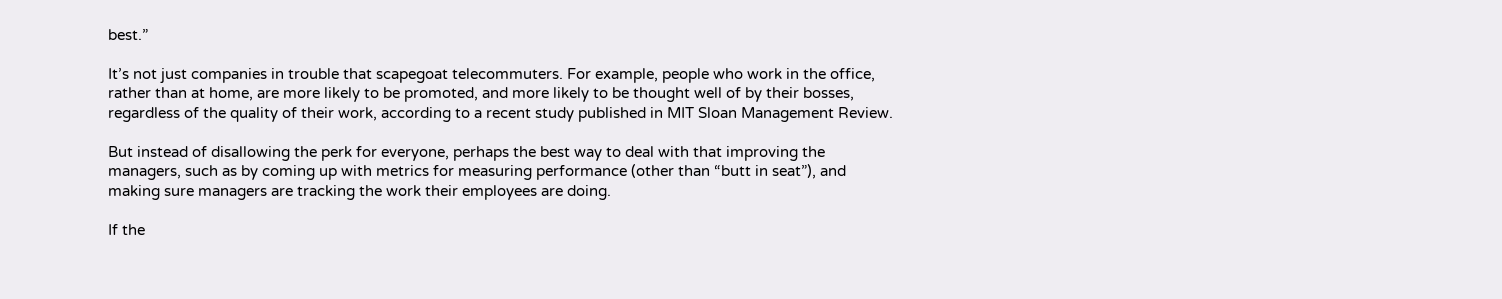best.”

It’s not just companies in trouble that scapegoat telecommuters. For example, people who work in the office, rather than at home, are more likely to be promoted, and more likely to be thought well of by their bosses, regardless of the quality of their work, according to a recent study published in MIT Sloan Management Review.

But instead of disallowing the perk for everyone, perhaps the best way to deal with that improving the managers, such as by coming up with metrics for measuring performance (other than “butt in seat”), and making sure managers are tracking the work their employees are doing.

If the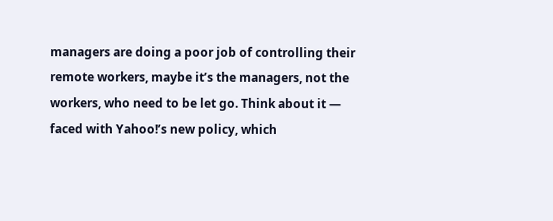managers are doing a poor job of controlling their remote workers, maybe it’s the managers, not the workers, who need to be let go. Think about it — faced with Yahoo!’s new policy, which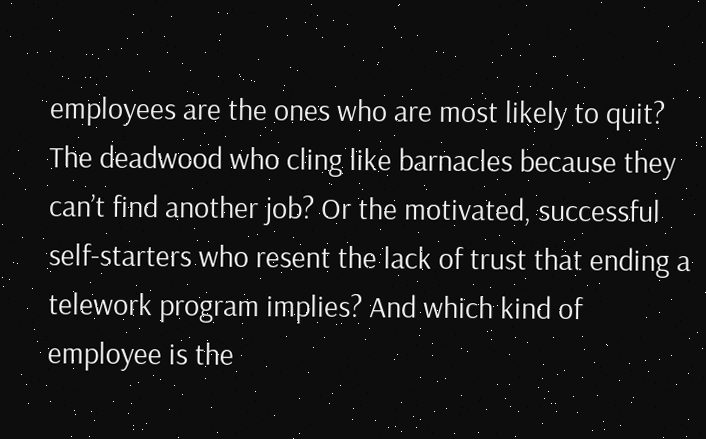employees are the ones who are most likely to quit? The deadwood who cling like barnacles because they can’t find another job? Or the motivated, successful self-starters who resent the lack of trust that ending a telework program implies? And which kind of employee is the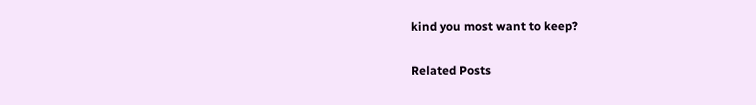kind you most want to keep?

Related Posts